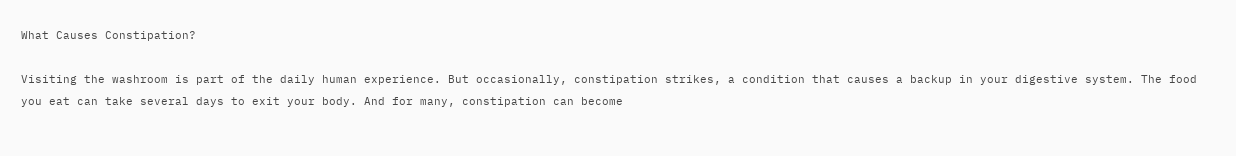What Causes Constipation?

Visiting the washroom is part of the daily human experience. But occasionally, constipation strikes, a condition that causes a backup in your digestive system. The food you eat can take several days to exit your body. And for many, constipation can become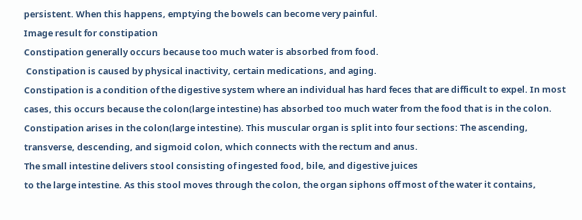persistent. When this happens, emptying the bowels can become very painful.
Image result for constipation
Constipation generally occurs because too much water is absorbed from food.
 Constipation is caused by physical inactivity, certain medications, and aging.
Constipation is a condition of the digestive system where an individual has hard feces that are difficult to expel. In most cases, this occurs because the colon(large intestine) has absorbed too much water from the food that is in the colon.
Constipation arises in the colon(large intestine). This muscular organ is split into four sections: The ascending, transverse, descending, and sigmoid colon, which connects with the rectum and anus.
The small intestine delivers stool consisting of ingested food, bile, and digestive juices
to the large intestine. As this stool moves through the colon, the organ siphons off most of the water it contains,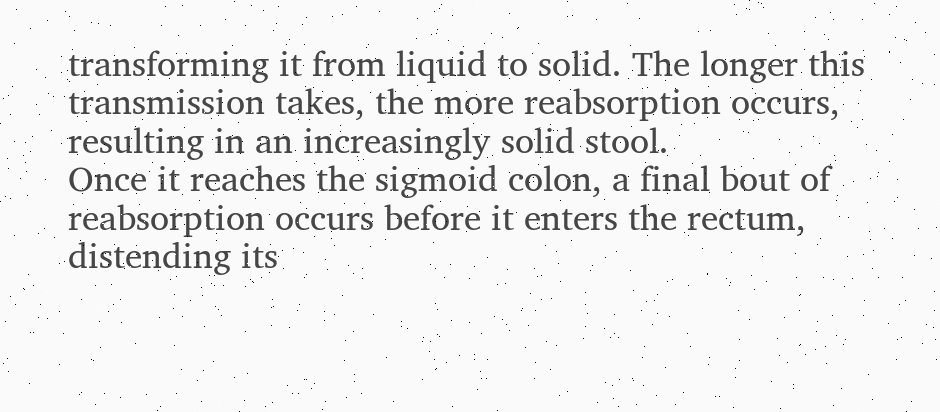transforming it from liquid to solid. The longer this transmission takes, the more reabsorption occurs, resulting in an increasingly solid stool.
Once it reaches the sigmoid colon, a final bout of reabsorption occurs before it enters the rectum, distending its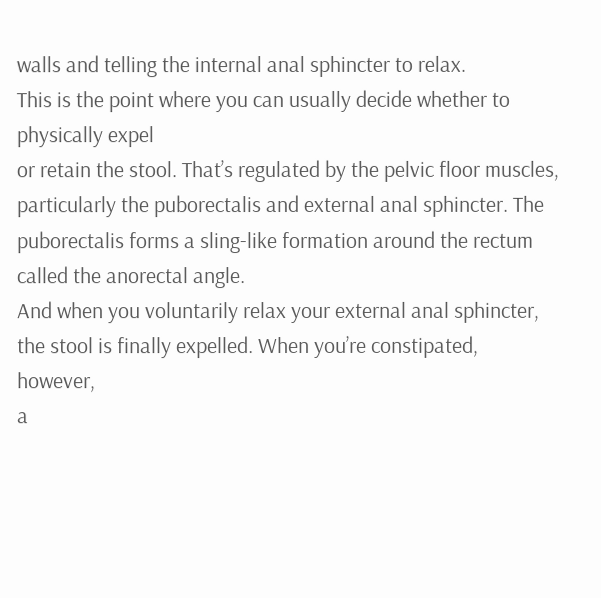walls and telling the internal anal sphincter to relax.
This is the point where you can usually decide whether to physically expel
or retain the stool. That’s regulated by the pelvic floor muscles, particularly the puborectalis and external anal sphincter. The puborectalis forms a sling-like formation around the rectum called the anorectal angle.
And when you voluntarily relax your external anal sphincter,
the stool is finally expelled. When you’re constipated, however,
a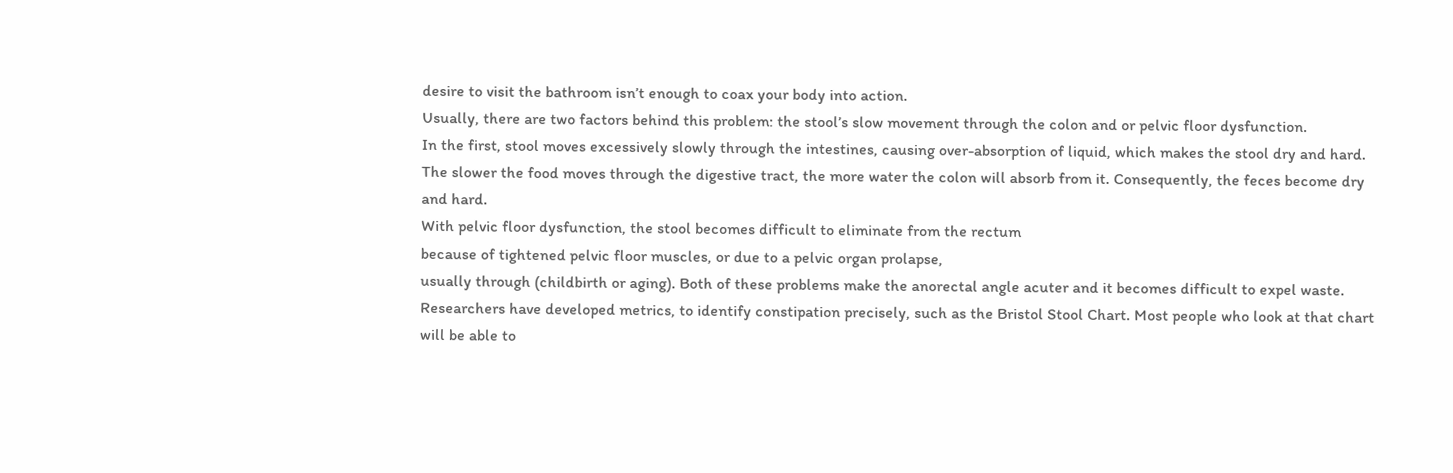desire to visit the bathroom isn’t enough to coax your body into action.
Usually, there are two factors behind this problem: the stool’s slow movement through the colon and or pelvic floor dysfunction.
In the first, stool moves excessively slowly through the intestines, causing over-absorption of liquid, which makes the stool dry and hard. The slower the food moves through the digestive tract, the more water the colon will absorb from it. Consequently, the feces become dry and hard.
With pelvic floor dysfunction, the stool becomes difficult to eliminate from the rectum
because of tightened pelvic floor muscles, or due to a pelvic organ prolapse,
usually through (childbirth or aging). Both of these problems make the anorectal angle acuter and it becomes difficult to expel waste.
Researchers have developed metrics, to identify constipation precisely, such as the Bristol Stool Chart. Most people who look at that chart will be able to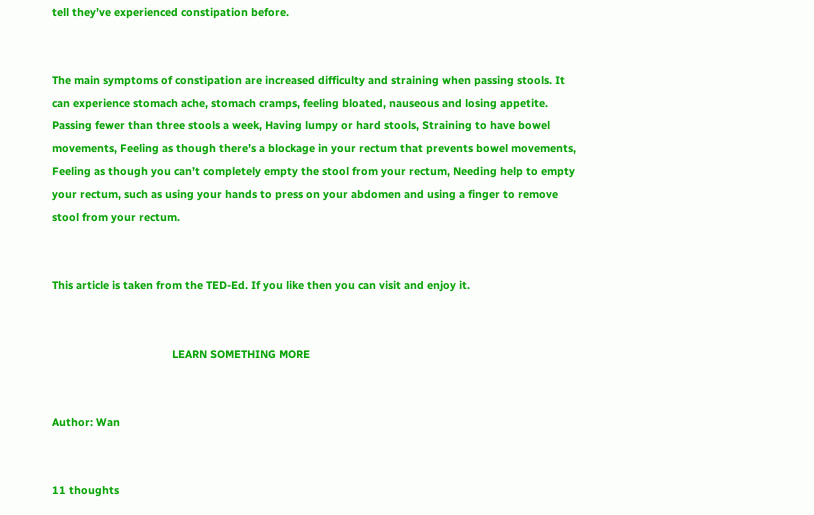tell they’ve experienced constipation before.


The main symptoms of constipation are increased difficulty and straining when passing stools. It can experience stomach ache, stomach cramps, feeling bloated, nauseous and losing appetite. Passing fewer than three stools a week, Having lumpy or hard stools, Straining to have bowel movements, Feeling as though there’s a blockage in your rectum that prevents bowel movements, Feeling as though you can’t completely empty the stool from your rectum, Needing help to empty your rectum, such as using your hands to press on your abdomen and using a finger to remove stool from your rectum.


This article is taken from the TED-Ed. If you like then you can visit and enjoy it.


                                        LEARN SOMETHING MORE


Author: Wan


11 thoughts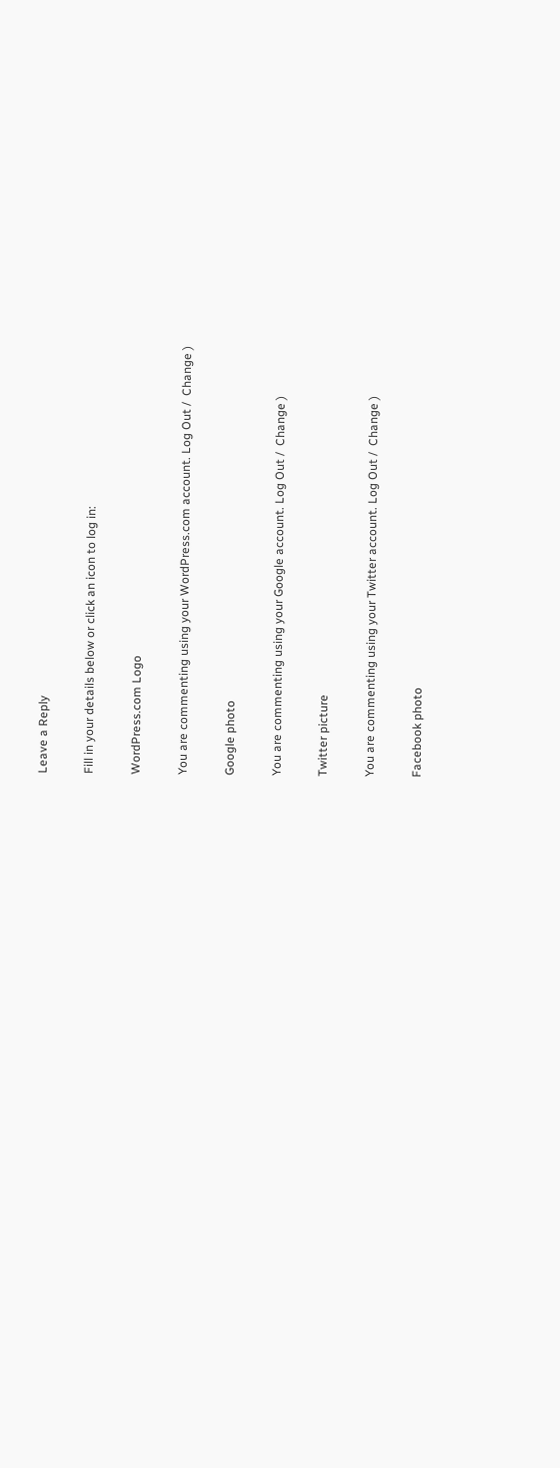Leave a Reply

Fill in your details below or click an icon to log in:

WordPress.com Logo

You are commenting using your WordPress.com account. Log Out /  Change )

Google photo

You are commenting using your Google account. Log Out /  Change )

Twitter picture

You are commenting using your Twitter account. Log Out /  Change )

Facebook photo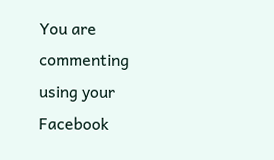You are commenting using your Facebook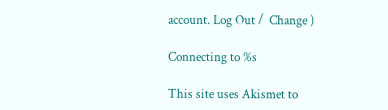account. Log Out /  Change )

Connecting to %s

This site uses Akismet to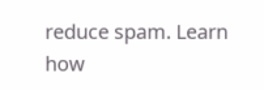reduce spam. Learn how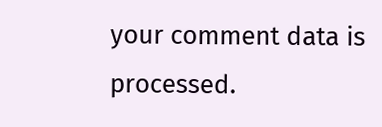your comment data is processed.